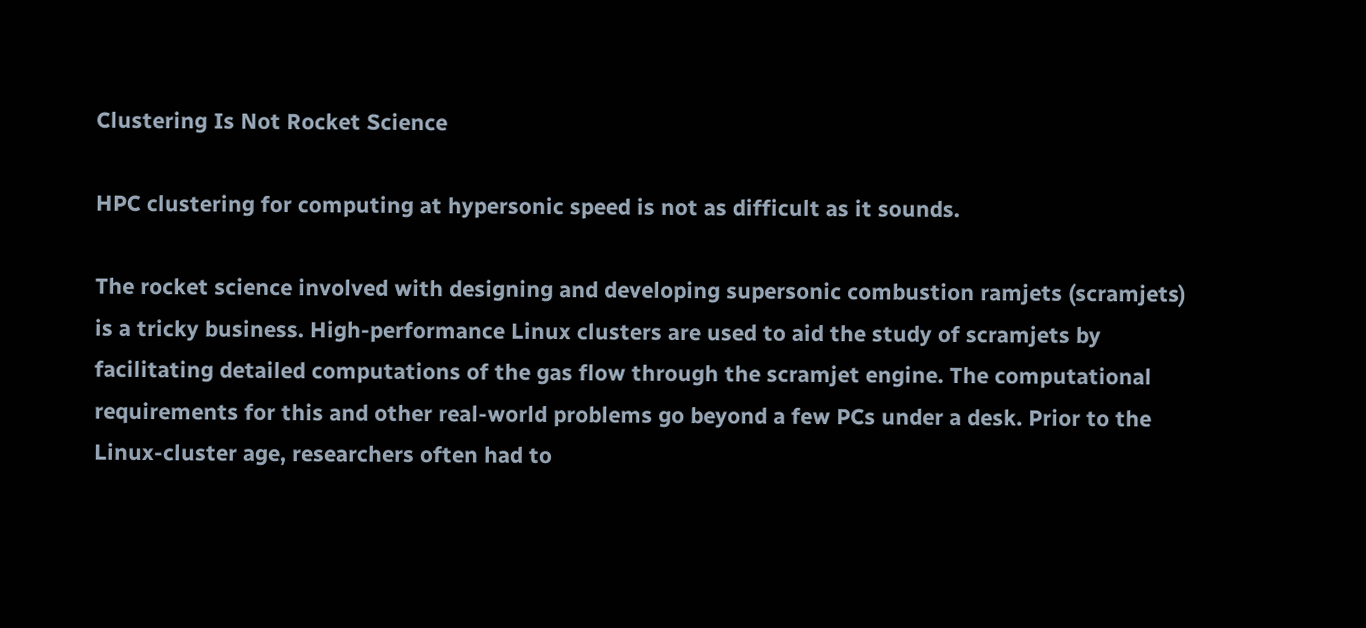Clustering Is Not Rocket Science

HPC clustering for computing at hypersonic speed is not as difficult as it sounds.

The rocket science involved with designing and developing supersonic combustion ramjets (scramjets) is a tricky business. High-performance Linux clusters are used to aid the study of scramjets by facilitating detailed computations of the gas flow through the scramjet engine. The computational requirements for this and other real-world problems go beyond a few PCs under a desk. Prior to the Linux-cluster age, researchers often had to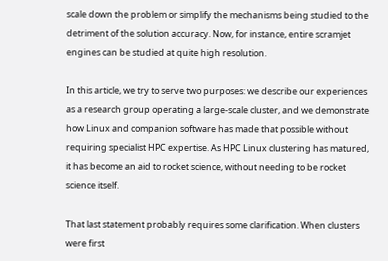scale down the problem or simplify the mechanisms being studied to the detriment of the solution accuracy. Now, for instance, entire scramjet engines can be studied at quite high resolution.

In this article, we try to serve two purposes: we describe our experiences as a research group operating a large-scale cluster, and we demonstrate how Linux and companion software has made that possible without requiring specialist HPC expertise. As HPC Linux clustering has matured, it has become an aid to rocket science, without needing to be rocket science itself.

That last statement probably requires some clarification. When clusters were first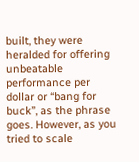built, they were heralded for offering unbeatable performance per dollar or “bang for buck”, as the phrase goes. However, as you tried to scale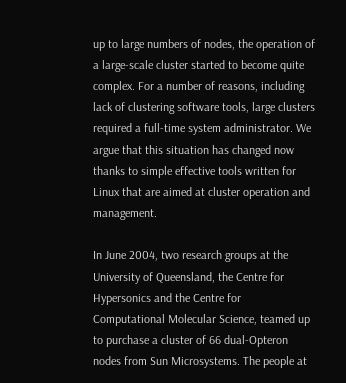up to large numbers of nodes, the operation of a large-scale cluster started to become quite complex. For a number of reasons, including lack of clustering software tools, large clusters required a full-time system administrator. We argue that this situation has changed now thanks to simple effective tools written for Linux that are aimed at cluster operation and management.

In June 2004, two research groups at the University of Queensland, the Centre for Hypersonics and the Centre for Computational Molecular Science, teamed up to purchase a cluster of 66 dual-Opteron nodes from Sun Microsystems. The people at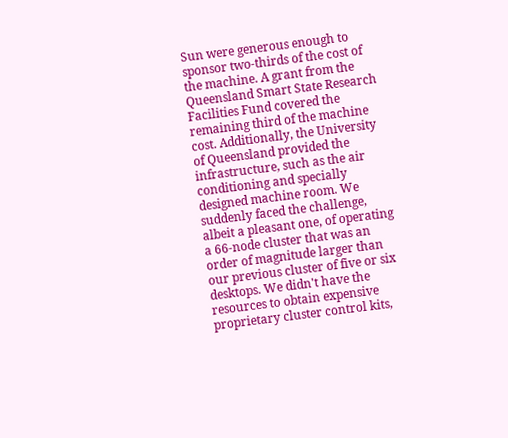Sun were generous enough to sponsor two-thirds of the cost of the machine. A grant from the Queensland Smart State Research Facilities Fund covered the remaining third of the machine cost. Additionally, the University of Queensland provided the infrastructure, such as the air conditioning and specially designed machine room. We suddenly faced the challenge, albeit a pleasant one, of operating a 66-node cluster that was an order of magnitude larger than our previous cluster of five or six desktops. We didn't have the resources to obtain expensive proprietary cluster control kits,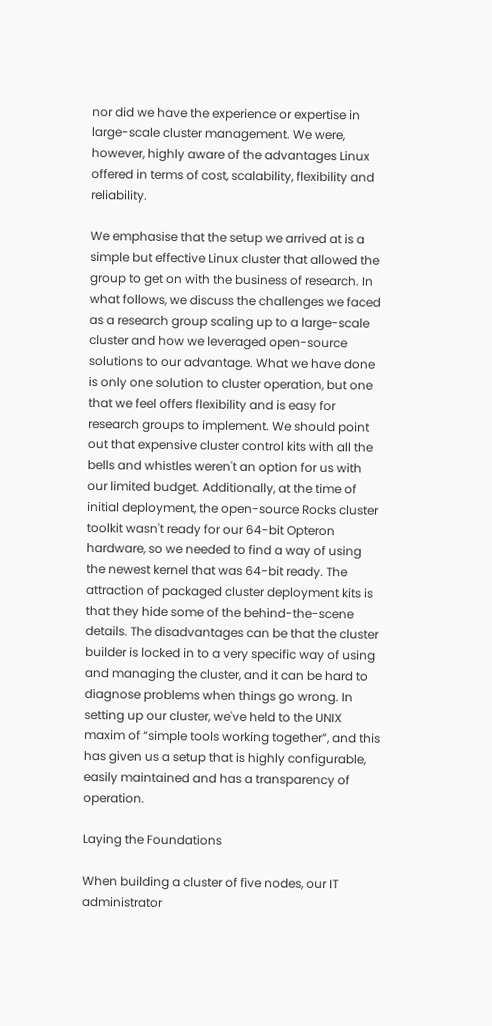nor did we have the experience or expertise in large-scale cluster management. We were, however, highly aware of the advantages Linux offered in terms of cost, scalability, flexibility and reliability.

We emphasise that the setup we arrived at is a simple but effective Linux cluster that allowed the group to get on with the business of research. In what follows, we discuss the challenges we faced as a research group scaling up to a large-scale cluster and how we leveraged open-source solutions to our advantage. What we have done is only one solution to cluster operation, but one that we feel offers flexibility and is easy for research groups to implement. We should point out that expensive cluster control kits with all the bells and whistles weren't an option for us with our limited budget. Additionally, at the time of initial deployment, the open-source Rocks cluster toolkit wasn't ready for our 64-bit Opteron hardware, so we needed to find a way of using the newest kernel that was 64-bit ready. The attraction of packaged cluster deployment kits is that they hide some of the behind-the-scene details. The disadvantages can be that the cluster builder is locked in to a very specific way of using and managing the cluster, and it can be hard to diagnose problems when things go wrong. In setting up our cluster, we've held to the UNIX maxim of “simple tools working together”, and this has given us a setup that is highly configurable, easily maintained and has a transparency of operation.

Laying the Foundations

When building a cluster of five nodes, our IT administrator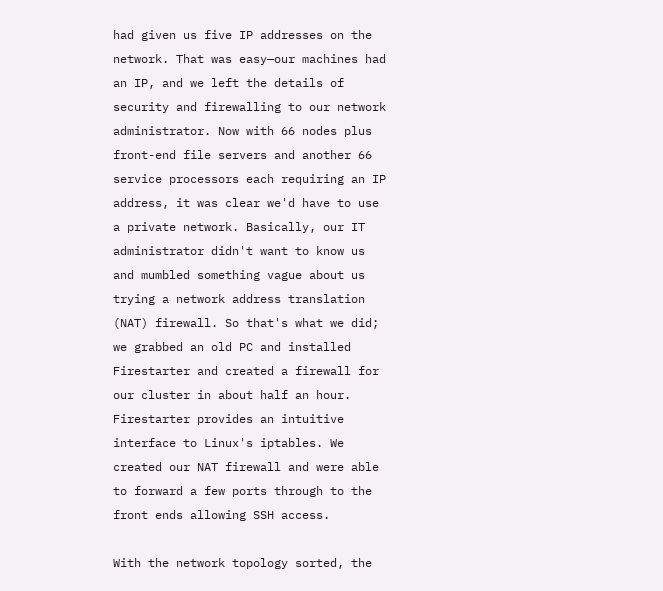had given us five IP addresses on the network. That was easy—our machines had an IP, and we left the details of security and firewalling to our network administrator. Now with 66 nodes plus front-end file servers and another 66 service processors each requiring an IP address, it was clear we'd have to use a private network. Basically, our IT administrator didn't want to know us and mumbled something vague about us trying a network address translation (NAT) firewall. So that's what we did; we grabbed an old PC and installed Firestarter and created a firewall for our cluster in about half an hour. Firestarter provides an intuitive interface to Linux's iptables. We created our NAT firewall and were able to forward a few ports through to the front ends allowing SSH access.

With the network topology sorted, the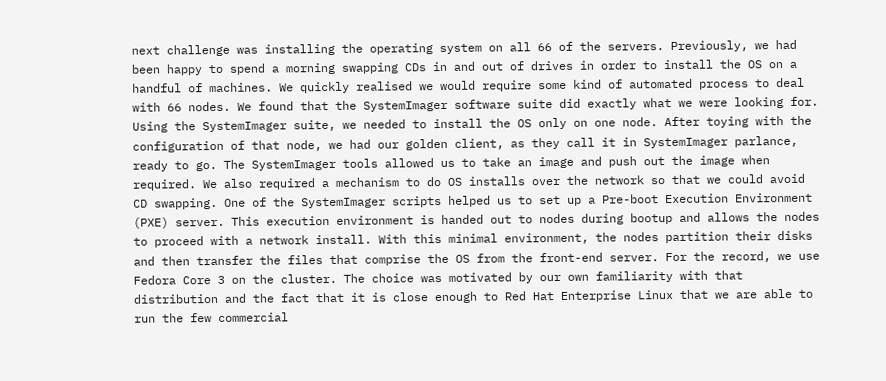next challenge was installing the operating system on all 66 of the servers. Previously, we had been happy to spend a morning swapping CDs in and out of drives in order to install the OS on a handful of machines. We quickly realised we would require some kind of automated process to deal with 66 nodes. We found that the SystemImager software suite did exactly what we were looking for. Using the SystemImager suite, we needed to install the OS only on one node. After toying with the configuration of that node, we had our golden client, as they call it in SystemImager parlance, ready to go. The SystemImager tools allowed us to take an image and push out the image when required. We also required a mechanism to do OS installs over the network so that we could avoid CD swapping. One of the SystemImager scripts helped us to set up a Pre-boot Execution Environment (PXE) server. This execution environment is handed out to nodes during bootup and allows the nodes to proceed with a network install. With this minimal environment, the nodes partition their disks and then transfer the files that comprise the OS from the front-end server. For the record, we use Fedora Core 3 on the cluster. The choice was motivated by our own familiarity with that distribution and the fact that it is close enough to Red Hat Enterprise Linux that we are able to run the few commercial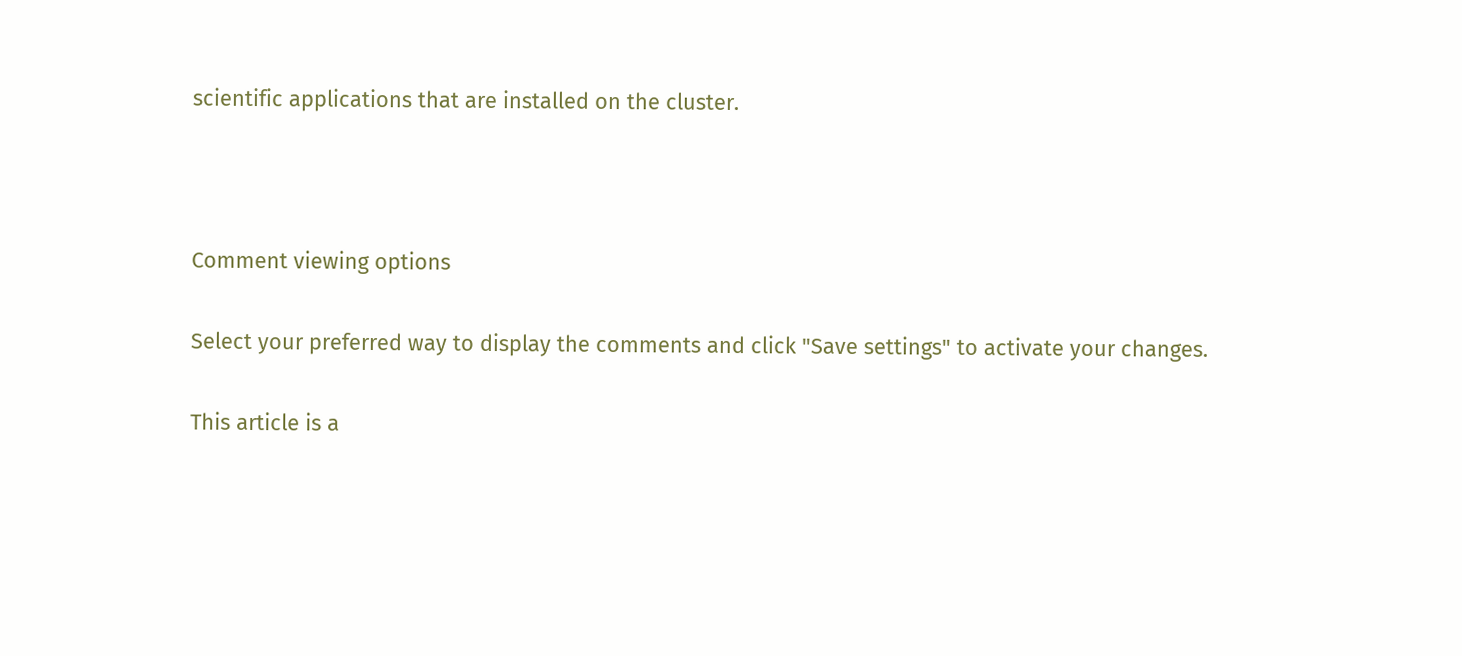scientific applications that are installed on the cluster.



Comment viewing options

Select your preferred way to display the comments and click "Save settings" to activate your changes.

This article is a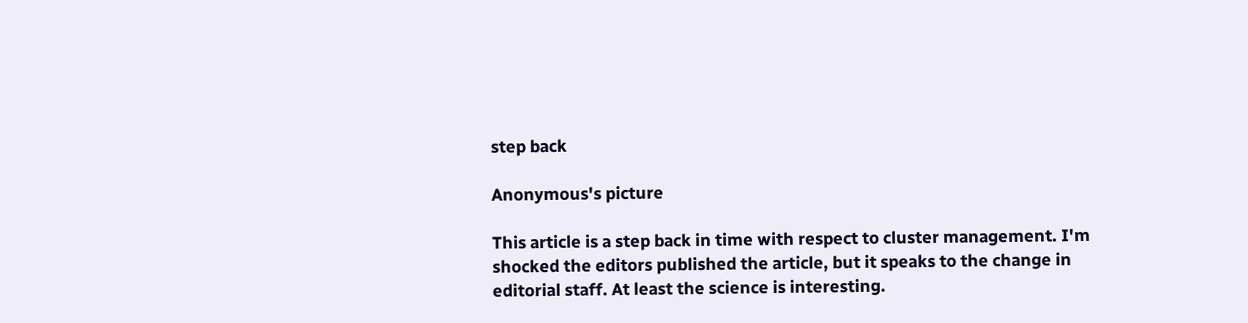step back

Anonymous's picture

This article is a step back in time with respect to cluster management. I'm shocked the editors published the article, but it speaks to the change in editorial staff. At least the science is interesting.